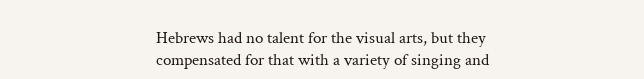Hebrews had no talent for the visual arts, but they compensated for that with a variety of singing and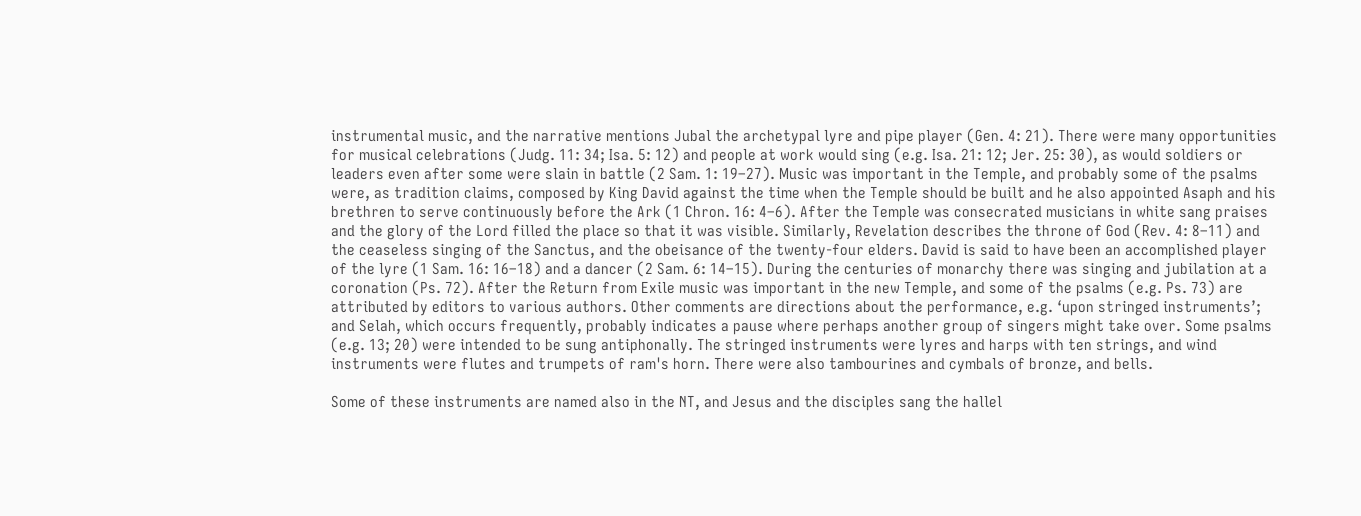instrumental music, and the narrative mentions Jubal the archetypal lyre and pipe player (Gen. 4: 21). There were many opportunities for musical celebrations (Judg. 11: 34; Isa. 5: 12) and people at work would sing (e.g. Isa. 21: 12; Jer. 25: 30), as would soldiers or leaders even after some were slain in battle (2 Sam. 1: 19–27). Music was important in the Temple, and probably some of the psalms were, as tradition claims, composed by King David against the time when the Temple should be built and he also appointed Asaph and his brethren to serve continuously before the Ark (1 Chron. 16: 4–6). After the Temple was consecrated musicians in white sang praises and the glory of the Lord filled the place so that it was visible. Similarly, Revelation describes the throne of God (Rev. 4: 8–11) and the ceaseless singing of the Sanctus, and the obeisance of the twenty‐four elders. David is said to have been an accomplished player of the lyre (1 Sam. 16: 16–18) and a dancer (2 Sam. 6: 14–15). During the centuries of monarchy there was singing and jubilation at a coronation (Ps. 72). After the Return from Exile music was important in the new Temple, and some of the psalms (e.g. Ps. 73) are attributed by editors to various authors. Other comments are directions about the performance, e.g. ‘upon stringed instruments’; and Selah, which occurs frequently, probably indicates a pause where perhaps another group of singers might take over. Some psalms (e.g. 13; 20) were intended to be sung antiphonally. The stringed instruments were lyres and harps with ten strings, and wind instruments were flutes and trumpets of ram's horn. There were also tambourines and cymbals of bronze, and bells.

Some of these instruments are named also in the NT, and Jesus and the disciples sang the hallel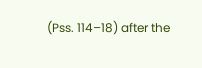(Pss. 114–18) after the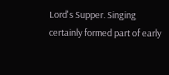Lord's Supper. Singing certainly formed part of early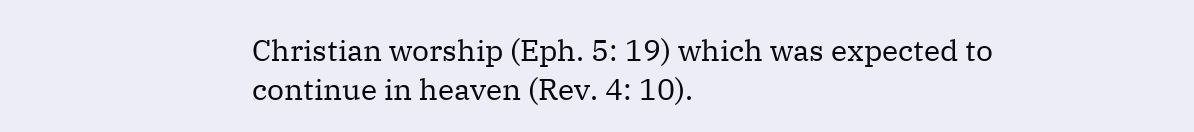Christian worship (Eph. 5: 19) which was expected to continue in heaven (Rev. 4: 10).